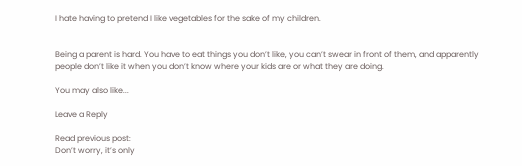I hate having to pretend I like vegetables for the sake of my children.


Being a parent is hard. You have to eat things you don’t like, you can’t swear in front of them, and apparently people don’t like it when you don’t know where your kids are or what they are doing.

You may also like...

Leave a Reply

Read previous post:
Don’t worry, it’s only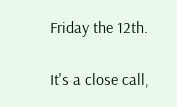Friday the 12th.

It's a close call,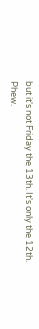but it's not Friday the 13th. It's only the 12th. Phew.